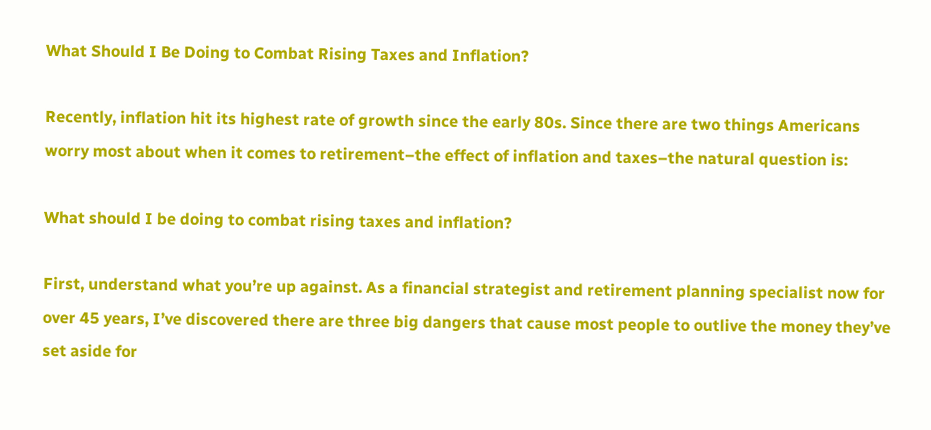What Should I Be Doing to Combat Rising Taxes and Inflation?

Recently, inflation hit its highest rate of growth since the early 80s. Since there are two things Americans worry most about when it comes to retirement–the effect of inflation and taxes–the natural question is:

What should I be doing to combat rising taxes and inflation?

First, understand what you’re up against. As a financial strategist and retirement planning specialist now for over 45 years, I’ve discovered there are three big dangers that cause most people to outlive the money they’ve set aside for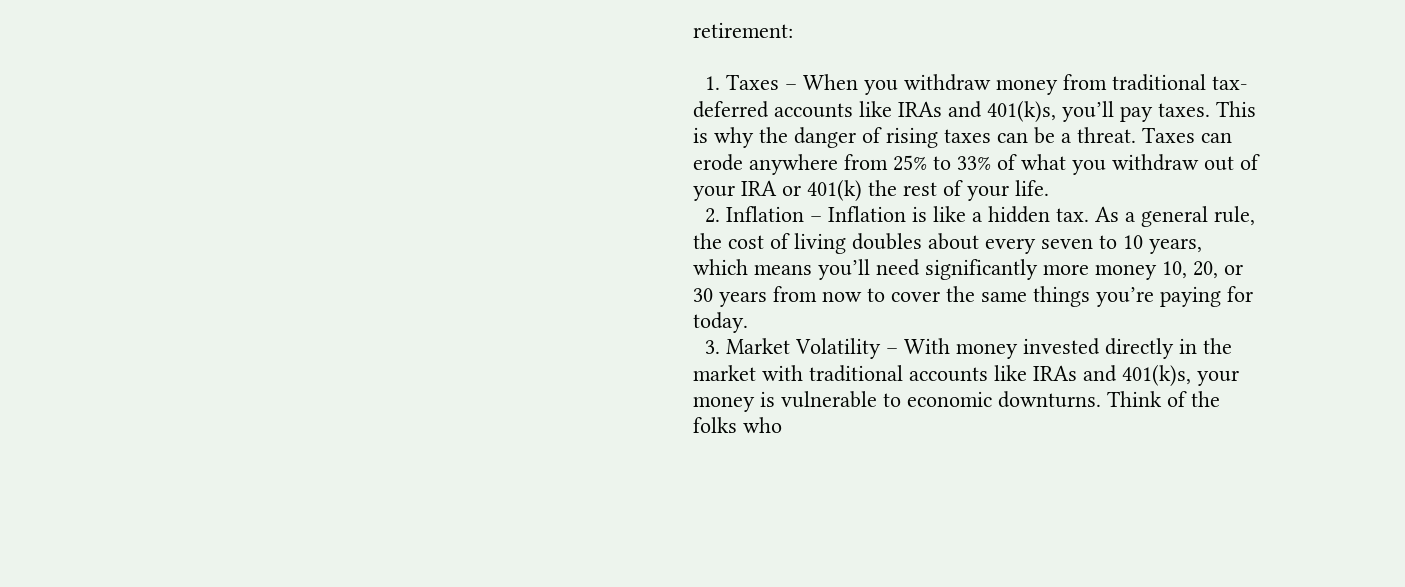retirement:

  1. Taxes – When you withdraw money from traditional tax-deferred accounts like IRAs and 401(k)s, you’ll pay taxes. This is why the danger of rising taxes can be a threat. Taxes can erode anywhere from 25% to 33% of what you withdraw out of your IRA or 401(k) the rest of your life.
  2. Inflation – Inflation is like a hidden tax. As a general rule, the cost of living doubles about every seven to 10 years, which means you’ll need significantly more money 10, 20, or 30 years from now to cover the same things you’re paying for today.
  3. Market Volatility – With money invested directly in the market with traditional accounts like IRAs and 401(k)s, your money is vulnerable to economic downturns. Think of the folks who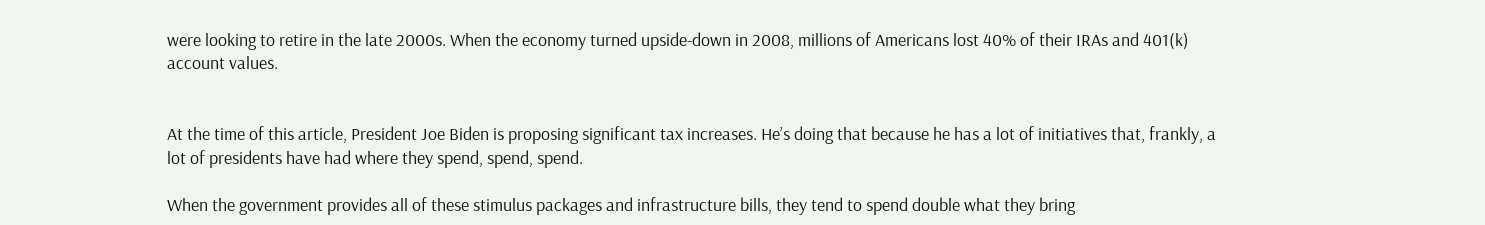were looking to retire in the late 2000s. When the economy turned upside-down in 2008, millions of Americans lost 40% of their IRAs and 401(k) account values.


At the time of this article, President Joe Biden is proposing significant tax increases. He’s doing that because he has a lot of initiatives that, frankly, a lot of presidents have had where they spend, spend, spend.

When the government provides all of these stimulus packages and infrastructure bills, they tend to spend double what they bring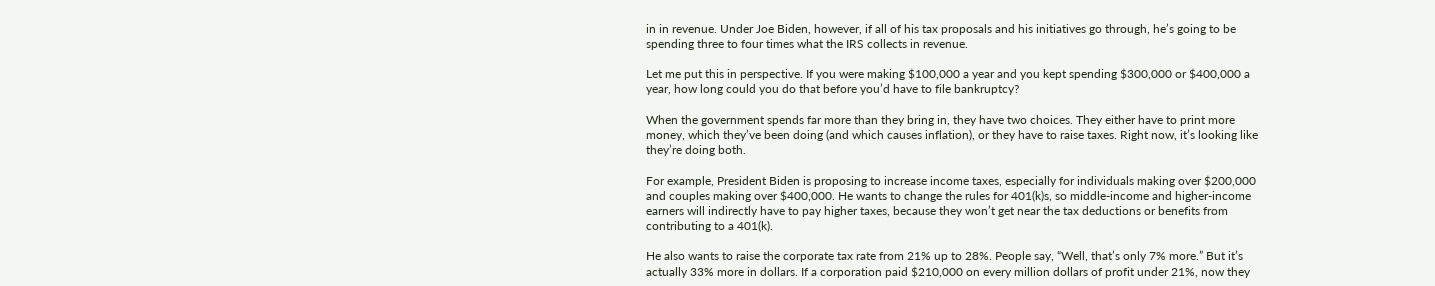in in revenue. Under Joe Biden, however, if all of his tax proposals and his initiatives go through, he’s going to be spending three to four times what the IRS collects in revenue.

Let me put this in perspective. If you were making $100,000 a year and you kept spending $300,000 or $400,000 a year, how long could you do that before you’d have to file bankruptcy?

When the government spends far more than they bring in, they have two choices. They either have to print more money, which they’ve been doing (and which causes inflation), or they have to raise taxes. Right now, it’s looking like they’re doing both.

For example, President Biden is proposing to increase income taxes, especially for individuals making over $200,000 and couples making over $400,000. He wants to change the rules for 401(k)s, so middle-income and higher-income earners will indirectly have to pay higher taxes, because they won’t get near the tax deductions or benefits from contributing to a 401(k).

He also wants to raise the corporate tax rate from 21% up to 28%. People say, “Well, that’s only 7% more.” But it’s actually 33% more in dollars. If a corporation paid $210,000 on every million dollars of profit under 21%, now they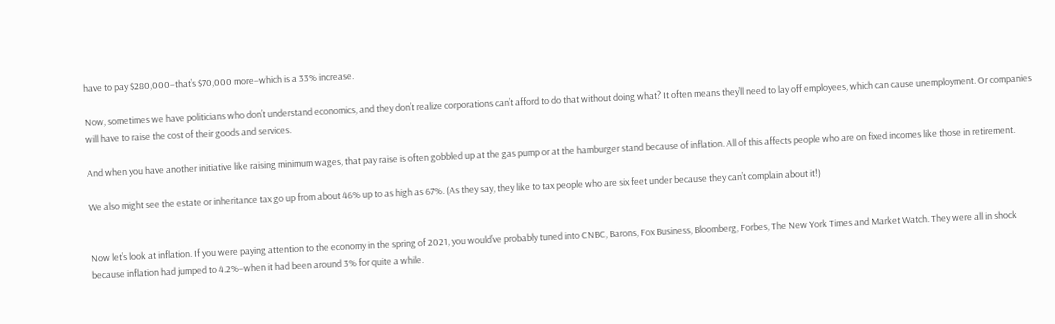have to pay $280,000–that’s $70,000 more–which is a 33% increase.

Now, sometimes we have politicians who don’t understand economics, and they don’t realize corporations can’t afford to do that without doing what? It often means they’ll need to lay off employees, which can cause unemployment. Or companies will have to raise the cost of their goods and services.

And when you have another initiative like raising minimum wages, that pay raise is often gobbled up at the gas pump or at the hamburger stand because of inflation. All of this affects people who are on fixed incomes like those in retirement.

We also might see the estate or inheritance tax go up from about 46% up to as high as 67%. (As they say, they like to tax people who are six feet under because they can’t complain about it!)


Now let’s look at inflation. If you were paying attention to the economy in the spring of 2021, you would’ve probably tuned into CNBC, Barons, Fox Business, Bloomberg, Forbes, The New York Times and Market Watch. They were all in shock because inflation had jumped to 4.2%–when it had been around 3% for quite a while.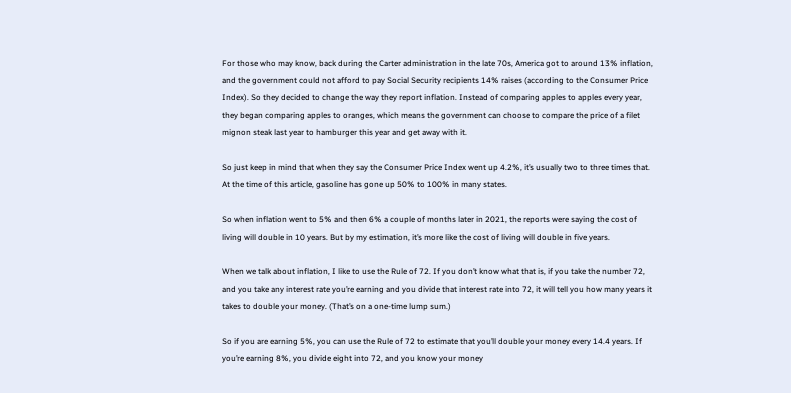For those who may know, back during the Carter administration in the late 70s, America got to around 13% inflation, and the government could not afford to pay Social Security recipients 14% raises (according to the Consumer Price Index). So they decided to change the way they report inflation. Instead of comparing apples to apples every year, they began comparing apples to oranges, which means the government can choose to compare the price of a filet mignon steak last year to hamburger this year and get away with it.

So just keep in mind that when they say the Consumer Price Index went up 4.2%, it’s usually two to three times that. At the time of this article, gasoline has gone up 50% to 100% in many states.

So when inflation went to 5% and then 6% a couple of months later in 2021, the reports were saying the cost of living will double in 10 years. But by my estimation, it’s more like the cost of living will double in five years.

When we talk about inflation, I like to use the Rule of 72. If you don’t know what that is, if you take the number 72, and you take any interest rate you’re earning and you divide that interest rate into 72, it will tell you how many years it takes to double your money. (That’s on a one-time lump sum.)

So if you are earning 5%, you can use the Rule of 72 to estimate that you’ll double your money every 14.4 years. If you’re earning 8%, you divide eight into 72, and you know your money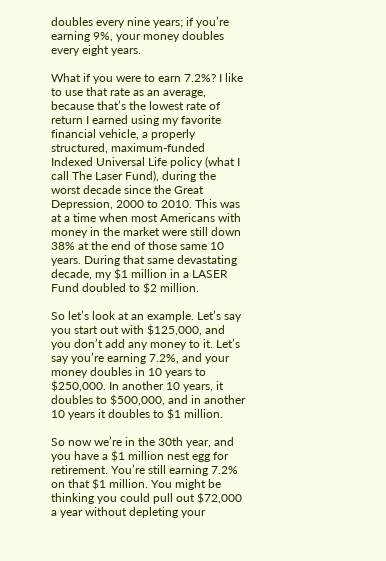doubles every nine years; if you’re earning 9%, your money doubles every eight years.

What if you were to earn 7.2%? I like to use that rate as an average, because that’s the lowest rate of return I earned using my favorite financial vehicle, a properly structured, maximum-funded Indexed Universal Life policy (what I call The Laser Fund), during the worst decade since the Great Depression, 2000 to 2010. This was at a time when most Americans with money in the market were still down 38% at the end of those same 10 years. During that same devastating decade, my $1 million in a LASER Fund doubled to $2 million.

So let’s look at an example. Let’s say you start out with $125,000, and you don’t add any money to it. Let’s say you’re earning 7.2%, and your money doubles in 10 years to $250,000. In another 10 years, it doubles to $500,000, and in another 10 years it doubles to $1 million.

So now we’re in the 30th year, and you have a $1 million nest egg for retirement. You’re still earning 7.2% on that $1 million. You might be thinking you could pull out $72,000 a year without depleting your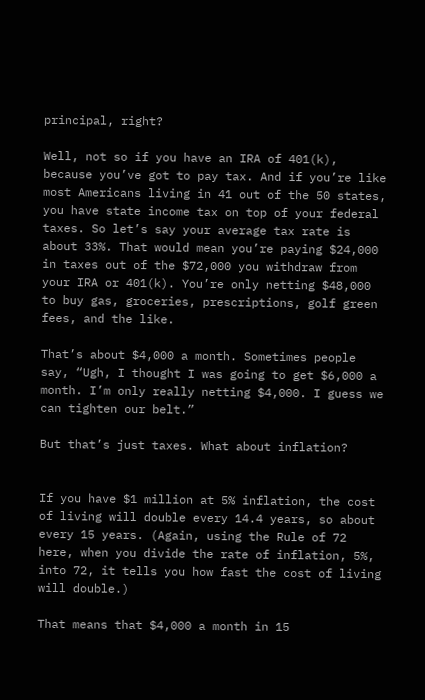principal, right?

Well, not so if you have an IRA of 401(k), because you’ve got to pay tax. And if you’re like most Americans living in 41 out of the 50 states, you have state income tax on top of your federal taxes. So let’s say your average tax rate is about 33%. That would mean you’re paying $24,000 in taxes out of the $72,000 you withdraw from your IRA or 401(k). You’re only netting $48,000 to buy gas, groceries, prescriptions, golf green fees, and the like.

That’s about $4,000 a month. Sometimes people say, “Ugh, I thought I was going to get $6,000 a month. I’m only really netting $4,000. I guess we can tighten our belt.”

But that’s just taxes. What about inflation?


If you have $1 million at 5% inflation, the cost of living will double every 14.4 years, so about every 15 years. (Again, using the Rule of 72 here, when you divide the rate of inflation, 5%, into 72, it tells you how fast the cost of living will double.)

That means that $4,000 a month in 15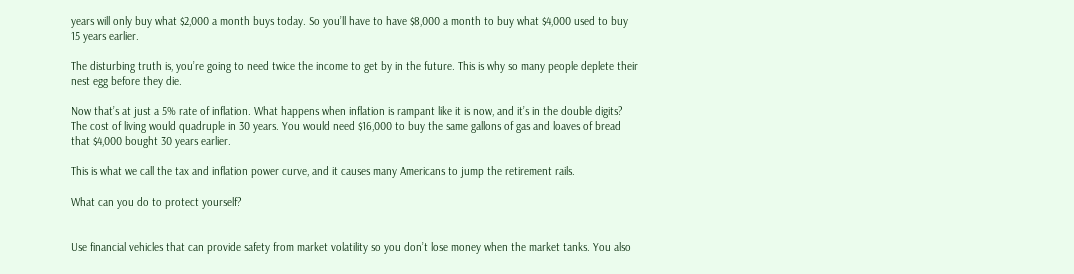years will only buy what $2,000 a month buys today. So you’ll have to have $8,000 a month to buy what $4,000 used to buy 15 years earlier.

The disturbing truth is, you’re going to need twice the income to get by in the future. This is why so many people deplete their nest egg before they die.

Now that’s at just a 5% rate of inflation. What happens when inflation is rampant like it is now, and it’s in the double digits? The cost of living would quadruple in 30 years. You would need $16,000 to buy the same gallons of gas and loaves of bread that $4,000 bought 30 years earlier.

This is what we call the tax and inflation power curve, and it causes many Americans to jump the retirement rails.

What can you do to protect yourself?


Use financial vehicles that can provide safety from market volatility so you don’t lose money when the market tanks. You also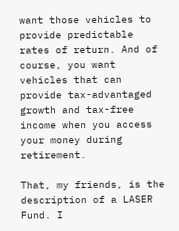want those vehicles to provide predictable rates of return. And of course, you want vehicles that can provide tax-advantaged growth and tax-free income when you access your money during retirement.

That, my friends, is the description of a LASER Fund. I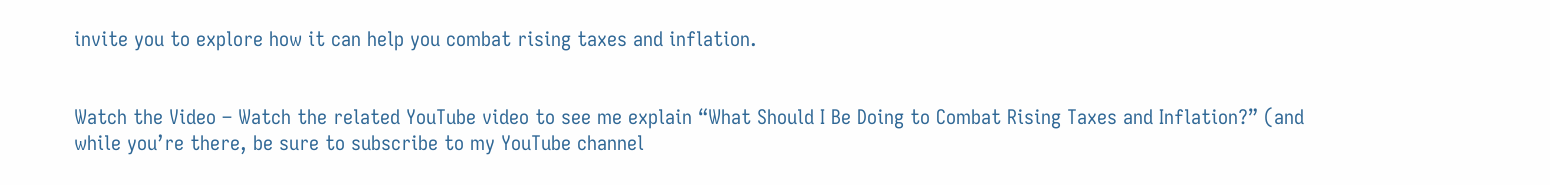invite you to explore how it can help you combat rising taxes and inflation.


Watch the Video – Watch the related YouTube video to see me explain “What Should I Be Doing to Combat Rising Taxes and Inflation?” (and while you’re there, be sure to subscribe to my YouTube channel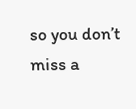so you don’t miss a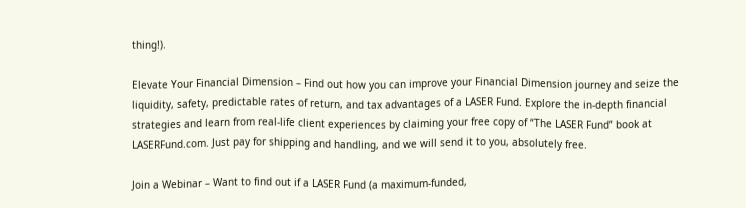thing!).

Elevate Your Financial Dimension – Find out how you can improve your Financial Dimension journey and seize the liquidity, safety, predictable rates of return, and tax advantages of a LASER Fund. Explore the in-depth financial strategies and learn from real-life client experiences by claiming your free copy of “The LASER Fund” book at LASERFund.com. Just pay for shipping and handling, and we will send it to you, absolutely free.

Join a Webinar – Want to find out if a LASER Fund (a maximum-funded,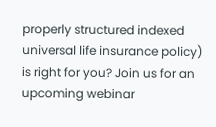properly structured indexed universal life insurance policy) is right for you? Join us for an upcoming webinar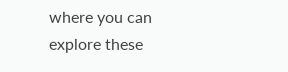where you can explore these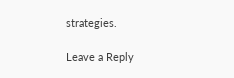strategies.

Leave a Reply